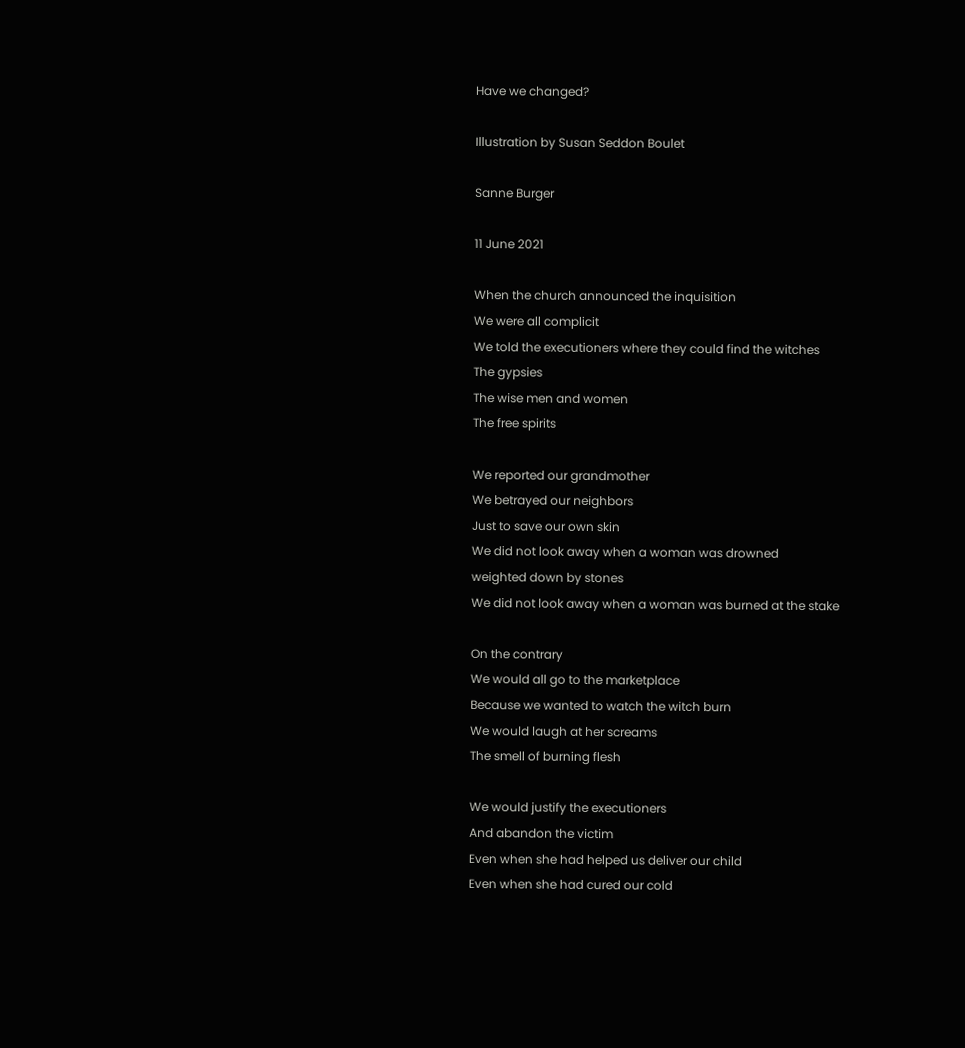Have we changed?

Illustration by Susan Seddon Boulet

Sanne Burger

11 June 2021

When the church announced the inquisition
We were all complicit
We told the executioners where they could find the witches
The gypsies
The wise men and women
The free spirits

We reported our grandmother
We betrayed our neighbors
Just to save our own skin
We did not look away when a woman was drowned
weighted down by stones
We did not look away when a woman was burned at the stake

On the contrary
We would all go to the marketplace
Because we wanted to watch the witch burn
We would laugh at her screams
The smell of burning flesh

We would justify the executioners
And abandon the victim
Even when she had helped us deliver our child
Even when she had cured our cold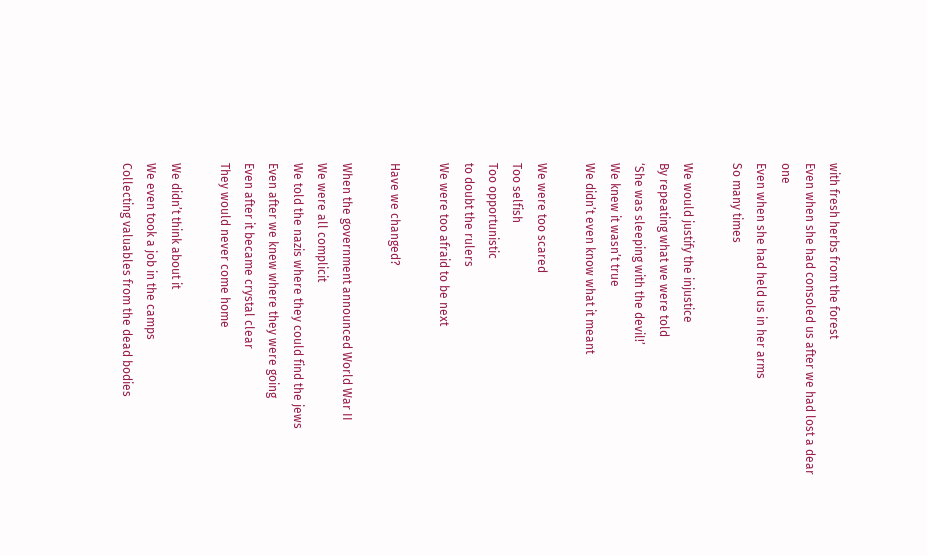with fresh herbs from the forest
Even when she had consoled us after we had lost a dear one
Even when she had held us in her arms
So many times

We would justify the injustice
By repeating what we were told
‘She was sleeping with the devil!’
We knew it wasn’t true
We didn’t even know what it meant

We were too scared
Too selfish
Too opportunistic
to doubt the rulers
We were too afraid to be next

Have we changed?

When the government announced World War II
We were all complicit
We told the nazis where they could find the jews
Even after we knew where they were going
Even after it became crystal clear
They would never come home

We didn’t think about it
We even took a job in the camps
Collecting valuables from the dead bodies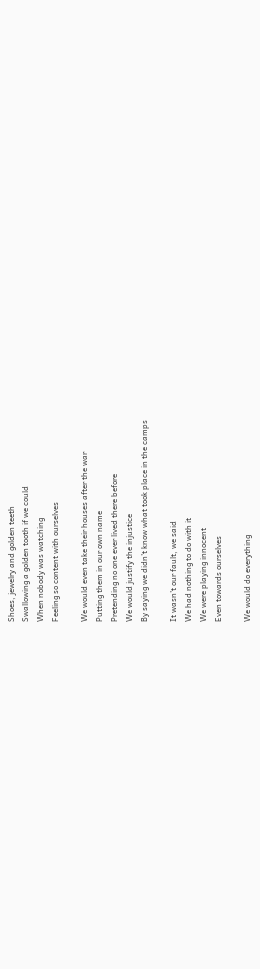Shoes, jewelry and golden teeth
Swallowing a golden tooth if we could
When nobody was watching
Feeling so content with ourselves

We would even take their houses after the war
Putting them in our own name
Pretending no one ever lived there before
We would justify the injustice
By saying we didn’t know what took place in the camps

It wasn’t our fault, we said
We had nothing to do with it
We were playing innocent
Even towards ourselves

We would do everything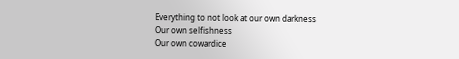Everything to not look at our own darkness
Our own selfishness
Our own cowardice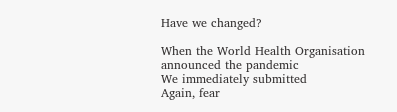Have we changed?

When the World Health Organisation announced the pandemic
We immediately submitted
Again, fear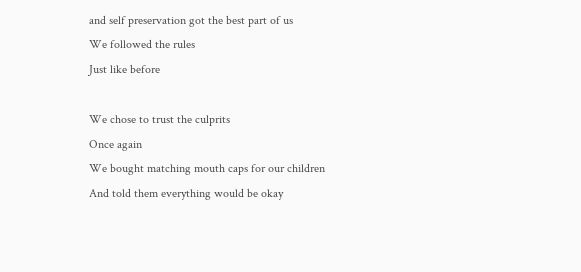and self preservation got the best part of us
We followed the rules
Just like before

We chose to trust the culprits
Once again
We bought matching mouth caps for our children
And told them everything would be okay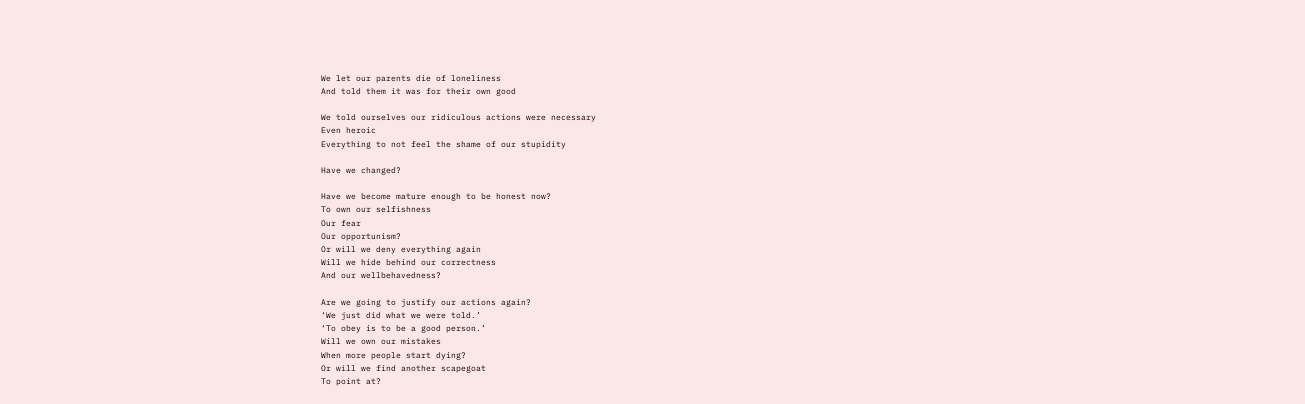We let our parents die of loneliness
And told them it was for their own good

We told ourselves our ridiculous actions were necessary
Even heroic
Everything to not feel the shame of our stupidity

Have we changed?

Have we become mature enough to be honest now?
To own our selfishness
Our fear
Our opportunism?
Or will we deny everything again
Will we hide behind our correctness
And our wellbehavedness?

Are we going to justify our actions again?
‘We just did what we were told.’
‘To obey is to be a good person.’
Will we own our mistakes
When more people start dying?
Or will we find another scapegoat
To point at?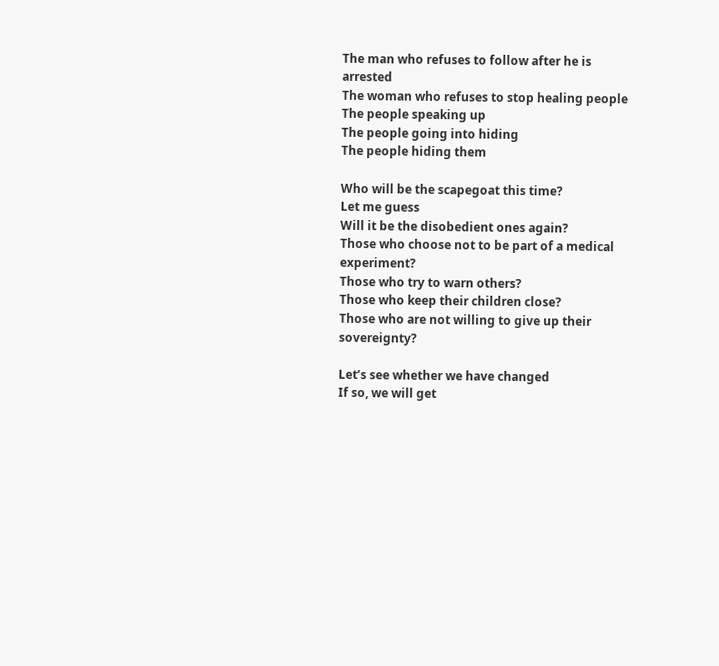The man who refuses to follow after he is arrested
The woman who refuses to stop healing people
The people speaking up
The people going into hiding
The people hiding them

Who will be the scapegoat this time?
Let me guess
Will it be the disobedient ones again?
Those who choose not to be part of a medical experiment?
Those who try to warn others?
Those who keep their children close?
Those who are not willing to give up their sovereignty?

Let’s see whether we have changed
If so, we will get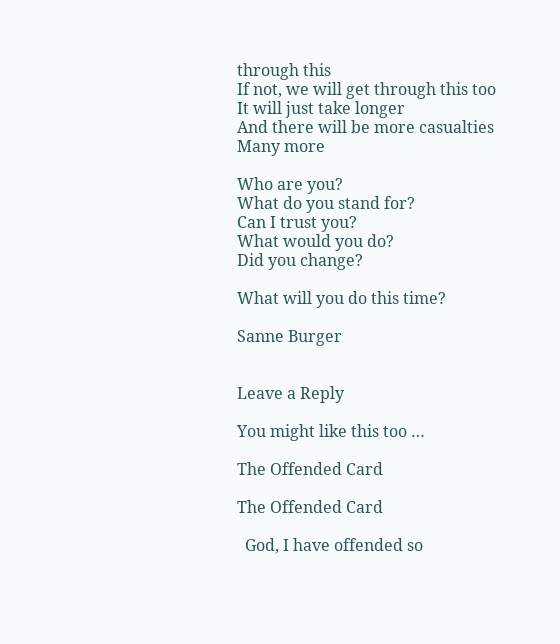through this
If not, we will get through this too
It will just take longer
And there will be more casualties
Many more

Who are you?
What do you stand for?
Can I trust you?
What would you do?
Did you change?

What will you do this time?

Sanne Burger


Leave a Reply

You might like this too …

The Offended Card

The Offended Card

  God, I have offended so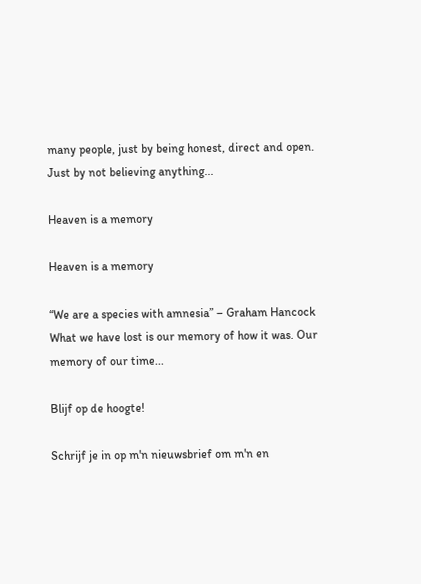many people, just by being honest, direct and open. Just by not believing anything...

Heaven is a memory

Heaven is a memory

“We are a species with amnesia” – Graham Hancock What we have lost is our memory of how it was. Our memory of our time...

Blijf op de hoogte!

Schrijf je in op m'n nieuwsbrief om m'n en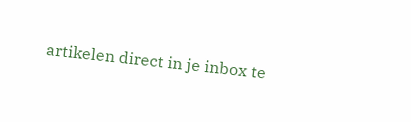artikelen direct in je inbox te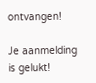ontvangen!

Je aanmelding is gelukt!